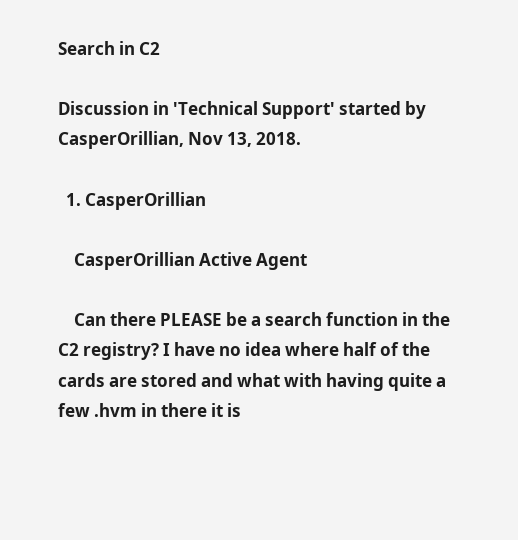Search in C2

Discussion in 'Technical Support' started by CasperOrillian, Nov 13, 2018.

  1. CasperOrillian

    CasperOrillian Active Agent

    Can there PLEASE be a search function in the C2 registry? I have no idea where half of the cards are stored and what with having quite a few .hvm in there it is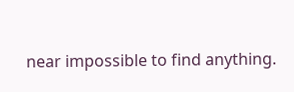near impossible to find anything.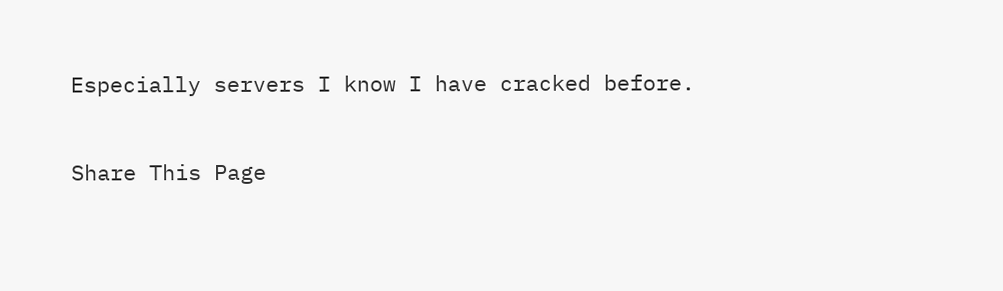Especially servers I know I have cracked before.

Share This Page